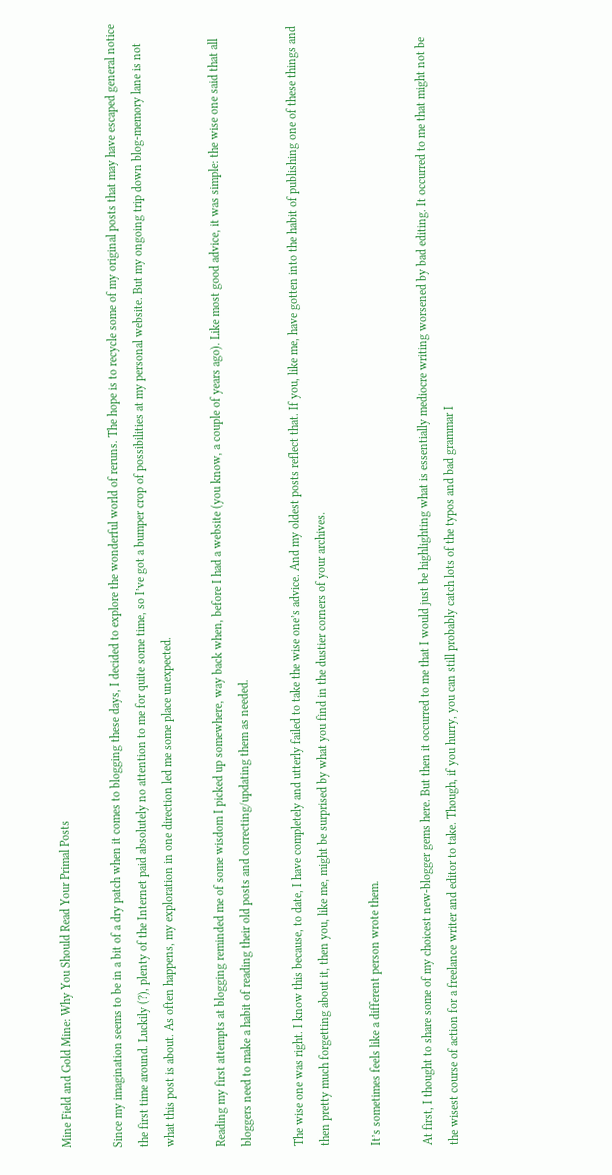Mine Field and Gold Mine: Why You Should Read Your Primal Posts

Since my imagination seems to be in a bit of a dry patch when it comes to blogging these days, I decided to explore the wonderful world of reruns. The hope is to recycle some of my original posts that may have escaped general notice the first time around. Luckily (?), plenty of the Internet paid absolutely no attention to me for quite some time, so I’ve got a bumper crop of possibilities at my personal website. But my ongoing trip down blog-memory lane is not what this post is about. As often happens, my exploration in one direction led me some place unexpected.

Reading my first attempts at blogging reminded me of some wisdom I picked up somewhere, way back when, before I had a website (you know, a couple of years ago). Like most good advice, it was simple: the wise one said that all bloggers need to make a habit of reading their old posts and correcting/updating them as needed.

The wise one was right. I know this because, to date, I have completely and utterly failed to take the wise one’s advice. And my oldest posts reflect that. If you, like me, have gotten into the habit of publishing one of these things and then pretty much forgetting about it, then you, like me, might be surprised by what you find in the dustier corners of your archives.

It’s sometimes feels like a different person wrote them.

At first, I thought to share some of my choicest new-blogger gems here. But then it occurred to me that I would just be highlighting what is essentially mediocre writing worsened by bad editing. It occurred to me that might not be the wisest course of action for a freelance writer and editor to take. Though, if you hurry, you can still probably catch lots of the typos and bad grammar I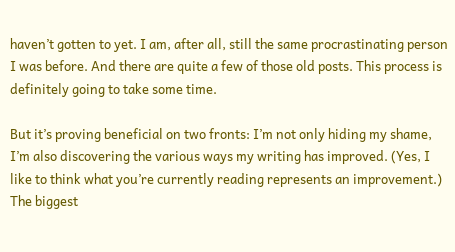haven’t gotten to yet. I am, after all, still the same procrastinating person I was before. And there are quite a few of those old posts. This process is definitely going to take some time.

But it’s proving beneficial on two fronts: I’m not only hiding my shame, I’m also discovering the various ways my writing has improved. (Yes, I like to think what you’re currently reading represents an improvement.) The biggest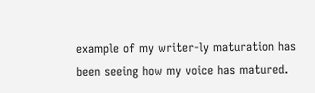example of my writer-ly maturation has been seeing how my voice has matured.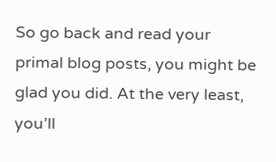So go back and read your primal blog posts, you might be glad you did. At the very least, you’ll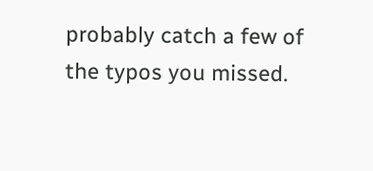probably catch a few of the typos you missed.